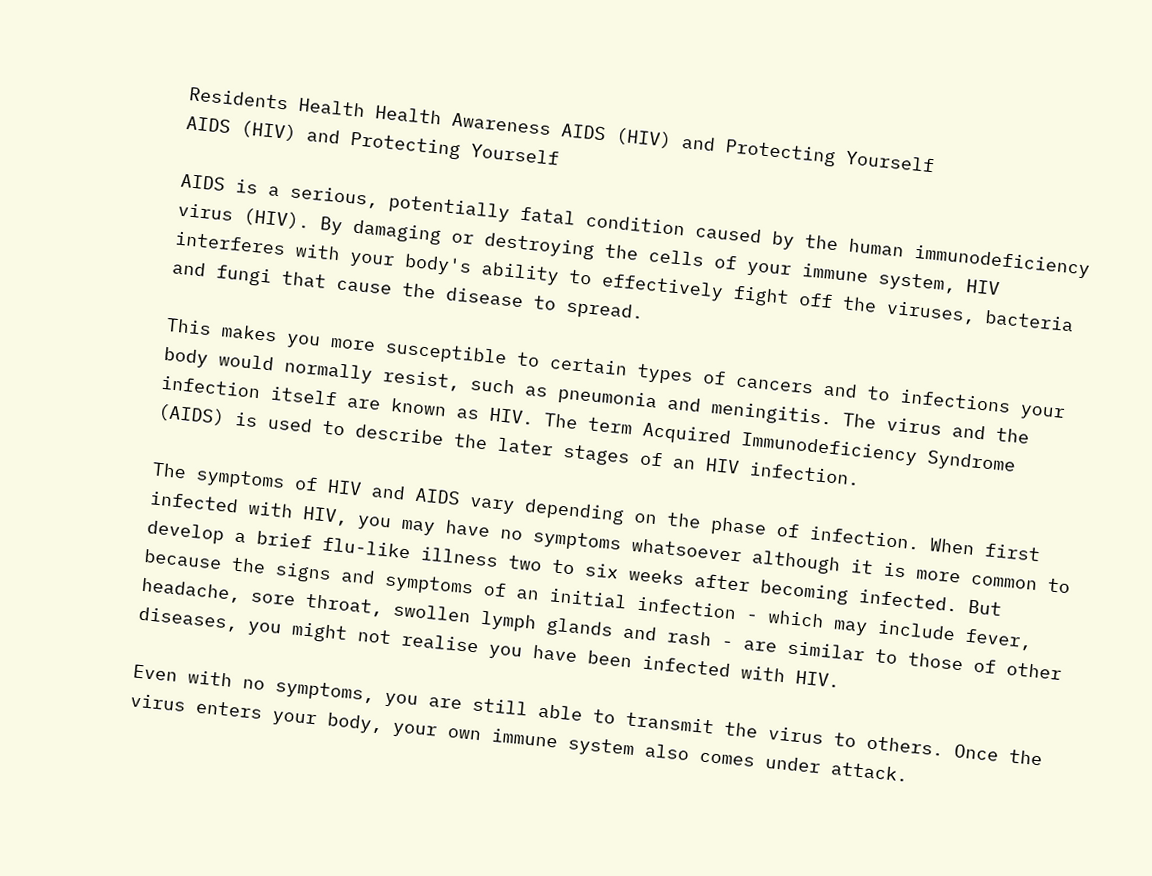Residents Health Health Awareness AIDS (HIV) and Protecting Yourself
AIDS (HIV) and Protecting Yourself

AIDS is a serious, potentially fatal condition caused by the human immunodeficiency virus (HIV). By damaging or destroying the cells of your immune system, HIV interferes with your body's ability to effectively fight off the viruses, bacteria and fungi that cause the disease to spread.

This makes you more susceptible to certain types of cancers and to infections your body would normally resist, such as pneumonia and meningitis. The virus and the infection itself are known as HIV. The term Acquired Immunodeficiency Syndrome (AIDS) is used to describe the later stages of an HIV infection.

The symptoms of HIV and AIDS vary depending on the phase of infection. When first infected with HIV, you may have no symptoms whatsoever although it is more common to develop a brief flu-like illness two to six weeks after becoming infected. But because the signs and symptoms of an initial infection - which may include fever, headache, sore throat, swollen lymph glands and rash - are similar to those of other diseases, you might not realise you have been infected with HIV.

Even with no symptoms, you are still able to transmit the virus to others. Once the virus enters your body, your own immune system also comes under attack.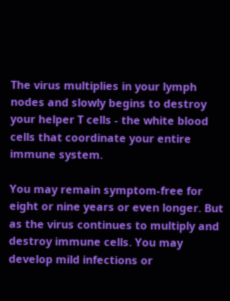The virus multiplies in your lymph nodes and slowly begins to destroy your helper T cells - the white blood cells that coordinate your entire immune system.

You may remain symptom-free for eight or nine years or even longer. But as the virus continues to multiply and destroy immune cells. You may develop mild infections or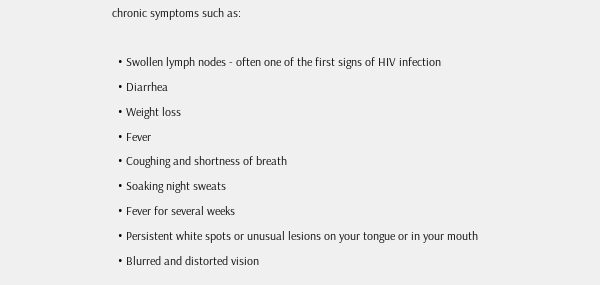chronic symptoms such as:

  • Swollen lymph nodes - often one of the first signs of HIV infection
  • Diarrhea
  • Weight loss
  • Fever
  • Coughing and shortness of breath
  • Soaking night sweats
  • Fever for several weeks
  • Persistent white spots or unusual lesions on your tongue or in your mouth
  • Blurred and distorted vision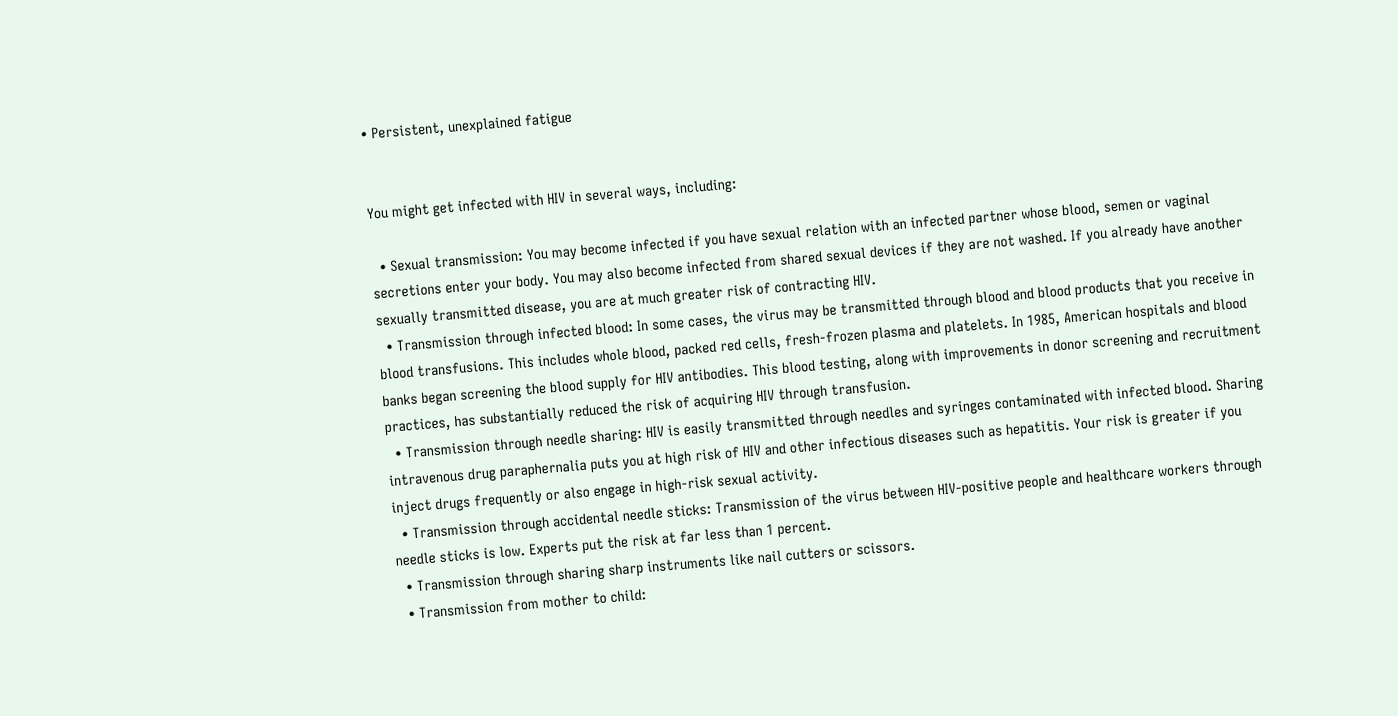• Persistent, unexplained fatigue


You might get infected with HIV in several ways, including:

  • Sexual transmission: You may become infected if you have sexual relation with an infected partner whose blood, semen or vaginal secretions enter your body. You may also become infected from shared sexual devices if they are not washed. If you already have another sexually transmitted disease, you are at much greater risk of contracting HIV.
  • Transmission through infected blood: In some cases, the virus may be transmitted through blood and blood products that you receive in blood transfusions. This includes whole blood, packed red cells, fresh-frozen plasma and platelets. In 1985, American hospitals and blood banks began screening the blood supply for HIV antibodies. This blood testing, along with improvements in donor screening and recruitment practices, has substantially reduced the risk of acquiring HIV through transfusion.
  • Transmission through needle sharing: HIV is easily transmitted through needles and syringes contaminated with infected blood. Sharing intravenous drug paraphernalia puts you at high risk of HIV and other infectious diseases such as hepatitis. Your risk is greater if you inject drugs frequently or also engage in high-risk sexual activity.
  • Transmission through accidental needle sticks: Transmission of the virus between HIV-positive people and healthcare workers through needle sticks is low. Experts put the risk at far less than 1 percent.
  • Transmission through sharing sharp instruments like nail cutters or scissors.
  • Transmission from mother to child: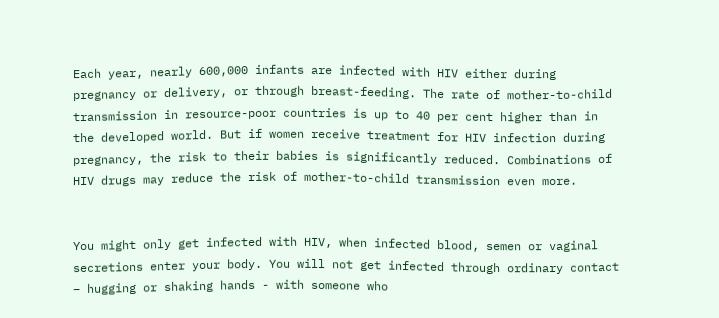Each year, nearly 600,000 infants are infected with HIV either during pregnancy or delivery, or through breast-feeding. The rate of mother-to-child transmission in resource-poor countries is up to 40 per cent higher than in the developed world. But if women receive treatment for HIV infection during pregnancy, the risk to their babies is significantly reduced. Combinations of HIV drugs may reduce the risk of mother-to-child transmission even more.


You might only get infected with HIV, when infected blood, semen or vaginal secretions enter your body. You will not get infected through ordinary contact – hugging or shaking hands - with someone who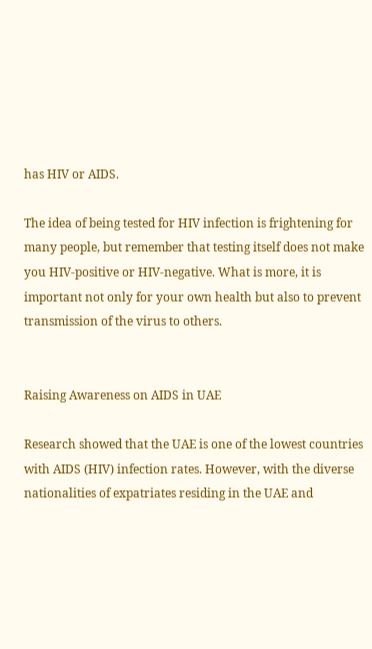has HIV or AIDS.

The idea of being tested for HIV infection is frightening for many people, but remember that testing itself does not make you HIV-positive or HIV-negative. What is more, it is important not only for your own health but also to prevent transmission of the virus to others.


Raising Awareness on AIDS in UAE

Research showed that the UAE is one of the lowest countries with AIDS (HIV) infection rates. However, with the diverse nationalities of expatriates residing in the UAE and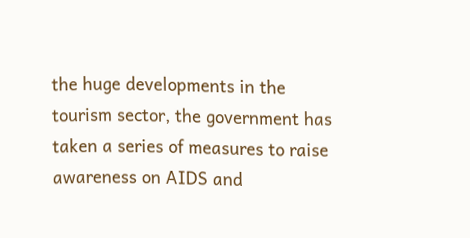the huge developments in the tourism sector, the government has taken a series of measures to raise awareness on AIDS and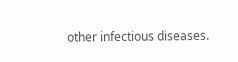other infectious diseases.